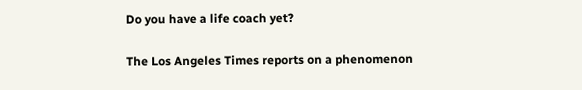Do you have a life coach yet?

The Los Angeles Times reports on a phenomenon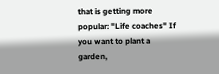that is getting more popular: "Life coaches" If you want to plant a garden,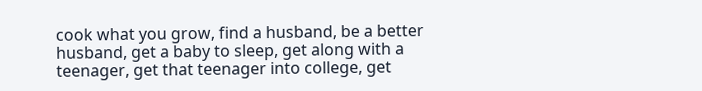cook what you grow, find a husband, be a better husband, get a baby to sleep, get along with a teenager, get that teenager into college, get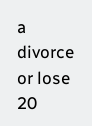a divorce or lose 20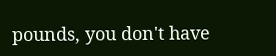pounds, you don't have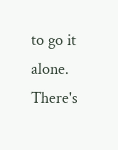to go it alone. There's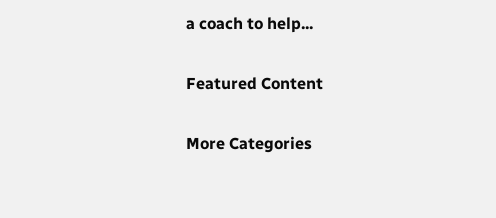a coach to help...

Featured Content

More Categories